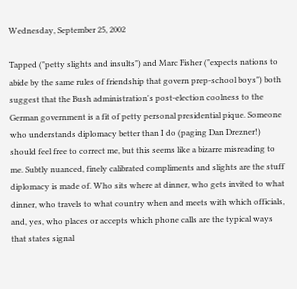Wednesday, September 25, 2002

Tapped ("petty slights and insults") and Marc Fisher ("expects nations to abide by the same rules of friendship that govern prep-school boys") both suggest that the Bush administration's post-election coolness to the German government is a fit of petty personal presidential pique. Someone who understands diplomacy better than I do (paging Dan Drezner!) should feel free to correct me, but this seems like a bizarre misreading to me. Subtly nuanced, finely calibrated compliments and slights are the stuff diplomacy is made of. Who sits where at dinner, who gets invited to what dinner, who travels to what country when and meets with which officials, and, yes, who places or accepts which phone calls are the typical ways that states signal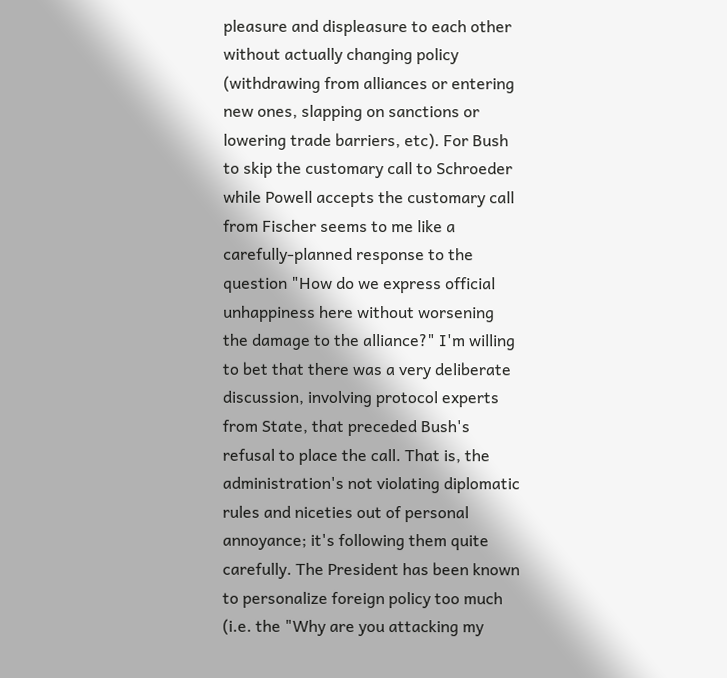pleasure and displeasure to each other without actually changing policy (withdrawing from alliances or entering new ones, slapping on sanctions or lowering trade barriers, etc). For Bush to skip the customary call to Schroeder while Powell accepts the customary call from Fischer seems to me like a carefully-planned response to the question "How do we express official unhappiness here without worsening the damage to the alliance?" I'm willing to bet that there was a very deliberate discussion, involving protocol experts from State, that preceded Bush's refusal to place the call. That is, the administration's not violating diplomatic rules and niceties out of personal annoyance; it's following them quite carefully. The President has been known to personalize foreign policy too much (i.e. the "Why are you attacking my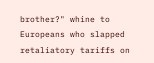brother?" whine to Europeans who slapped retaliatory tariffs on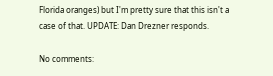Florida oranges) but I'm pretty sure that this isn't a case of that. UPDATE: Dan Drezner responds.

No comments: